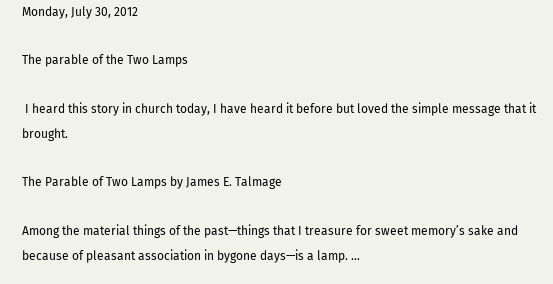Monday, July 30, 2012

The parable of the Two Lamps

 I heard this story in church today, I have heard it before but loved the simple message that it brought.

The Parable of Two Lamps by James E. Talmage

Among the material things of the past—things that I treasure for sweet memory’s sake and because of pleasant association in bygone days—is a lamp. …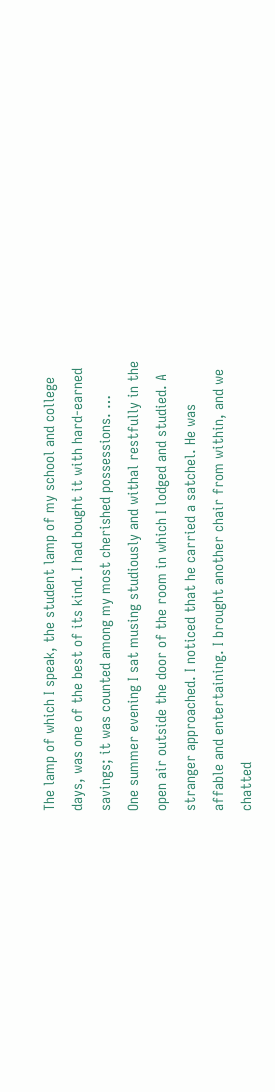The lamp of which I speak, the student lamp of my school and college days, was one of the best of its kind. I had bought it with hard-earned savings; it was counted among my most cherished possessions. …
One summer evening I sat musing studiously and withal restfully in the open air outside the door of the room in which I lodged and studied. A stranger approached. I noticed that he carried a satchel. He was affable and entertaining. I brought another chair from within, and we chatted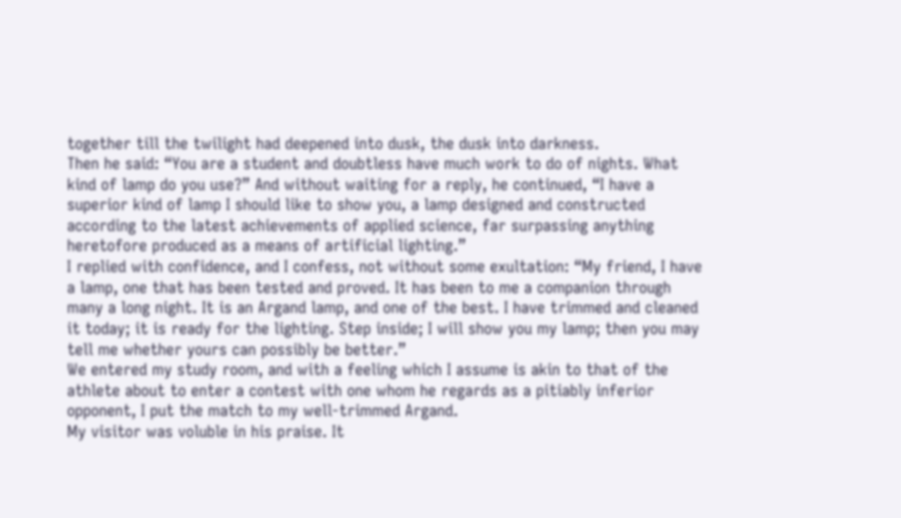together till the twilight had deepened into dusk, the dusk into darkness.
Then he said: “You are a student and doubtless have much work to do of nights. What kind of lamp do you use?” And without waiting for a reply, he continued, “I have a superior kind of lamp I should like to show you, a lamp designed and constructed according to the latest achievements of applied science, far surpassing anything heretofore produced as a means of artificial lighting.”
I replied with confidence, and I confess, not without some exultation: “My friend, I have a lamp, one that has been tested and proved. It has been to me a companion through many a long night. It is an Argand lamp, and one of the best. I have trimmed and cleaned it today; it is ready for the lighting. Step inside; I will show you my lamp; then you may tell me whether yours can possibly be better.”
We entered my study room, and with a feeling which I assume is akin to that of the athlete about to enter a contest with one whom he regards as a pitiably inferior opponent, I put the match to my well-trimmed Argand.
My visitor was voluble in his praise. It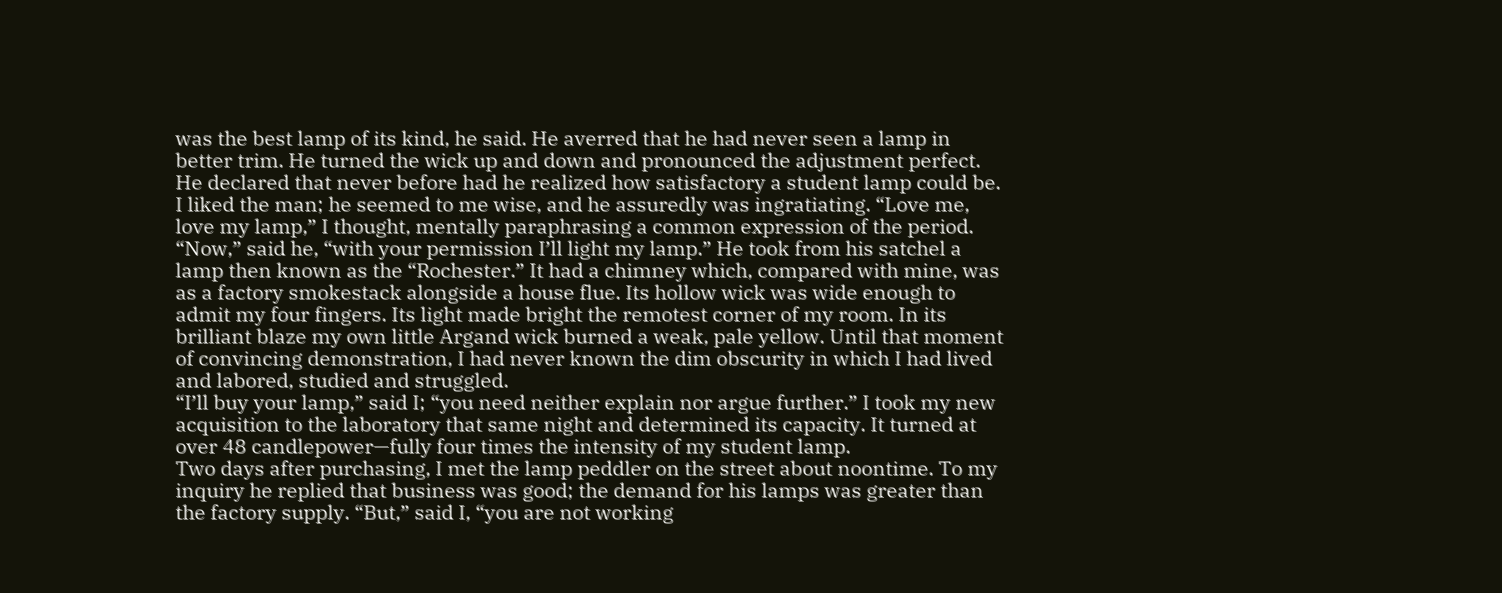was the best lamp of its kind, he said. He averred that he had never seen a lamp in better trim. He turned the wick up and down and pronounced the adjustment perfect. He declared that never before had he realized how satisfactory a student lamp could be.
I liked the man; he seemed to me wise, and he assuredly was ingratiating. “Love me, love my lamp,” I thought, mentally paraphrasing a common expression of the period.
“Now,” said he, “with your permission I’ll light my lamp.” He took from his satchel a lamp then known as the “Rochester.” It had a chimney which, compared with mine, was as a factory smokestack alongside a house flue. Its hollow wick was wide enough to admit my four fingers. Its light made bright the remotest corner of my room. In its brilliant blaze my own little Argand wick burned a weak, pale yellow. Until that moment of convincing demonstration, I had never known the dim obscurity in which I had lived and labored, studied and struggled.
“I’ll buy your lamp,” said I; “you need neither explain nor argue further.” I took my new acquisition to the laboratory that same night and determined its capacity. It turned at over 48 candlepower—fully four times the intensity of my student lamp.
Two days after purchasing, I met the lamp peddler on the street about noontime. To my inquiry he replied that business was good; the demand for his lamps was greater than the factory supply. “But,” said I, “you are not working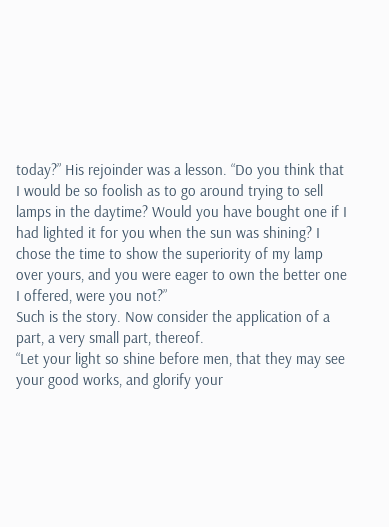today?” His rejoinder was a lesson. “Do you think that I would be so foolish as to go around trying to sell lamps in the daytime? Would you have bought one if I had lighted it for you when the sun was shining? I chose the time to show the superiority of my lamp over yours, and you were eager to own the better one I offered, were you not?”
Such is the story. Now consider the application of a part, a very small part, thereof.
“Let your light so shine before men, that they may see your good works, and glorify your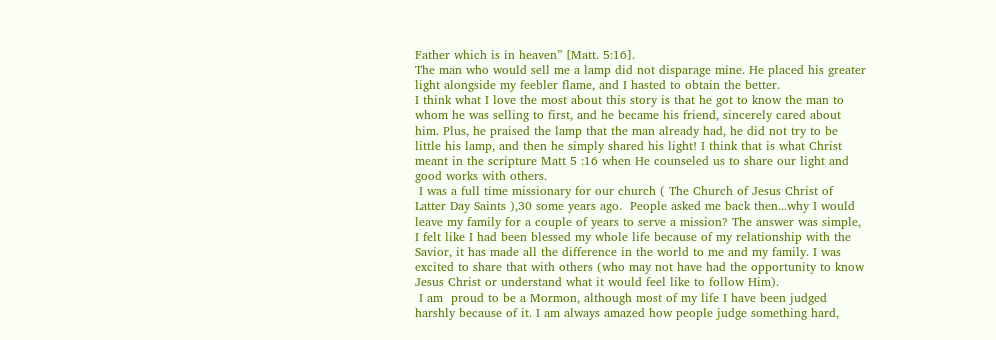Father which is in heaven” [Matt. 5:16].
The man who would sell me a lamp did not disparage mine. He placed his greater light alongside my feebler flame, and I hasted to obtain the better.
I think what I love the most about this story is that he got to know the man to whom he was selling to first, and he became his friend, sincerely cared about him. Plus, he praised the lamp that the man already had, he did not try to be little his lamp, and then he simply shared his light! I think that is what Christ meant in the scripture Matt 5 :16 when He counseled us to share our light and good works with others.
 I was a full time missionary for our church ( The Church of Jesus Christ of Latter Day Saints ),30 some years ago.  People asked me back then...why I would leave my family for a couple of years to serve a mission? The answer was simple, I felt like I had been blessed my whole life because of my relationship with the Savior, it has made all the difference in the world to me and my family. I was excited to share that with others (who may not have had the opportunity to know Jesus Christ or understand what it would feel like to follow Him).
 I am  proud to be a Mormon, although most of my life I have been judged harshly because of it. I am always amazed how people judge something hard,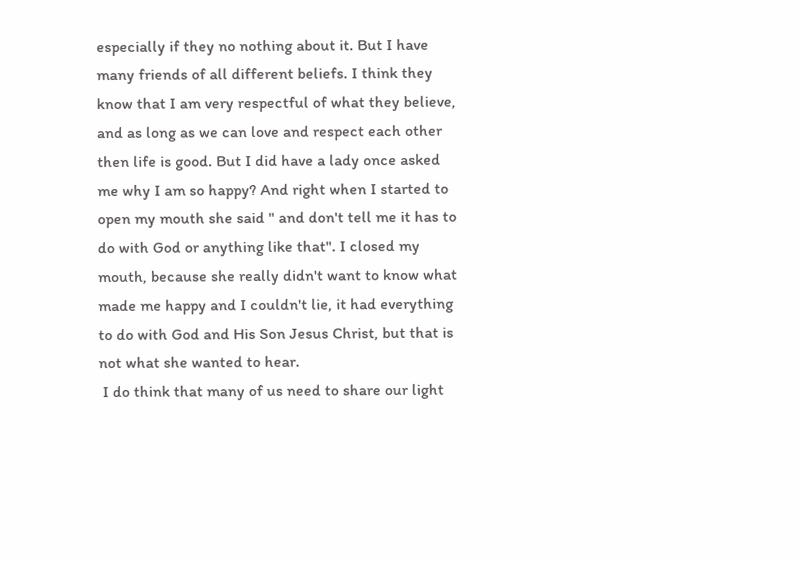especially if they no nothing about it. But I have many friends of all different beliefs. I think they know that I am very respectful of what they believe, and as long as we can love and respect each other then life is good. But I did have a lady once asked me why I am so happy? And right when I started to open my mouth she said " and don't tell me it has to do with God or anything like that". I closed my mouth, because she really didn't want to know what made me happy and I couldn't lie, it had everything to do with God and His Son Jesus Christ, but that is not what she wanted to hear.
 I do think that many of us need to share our light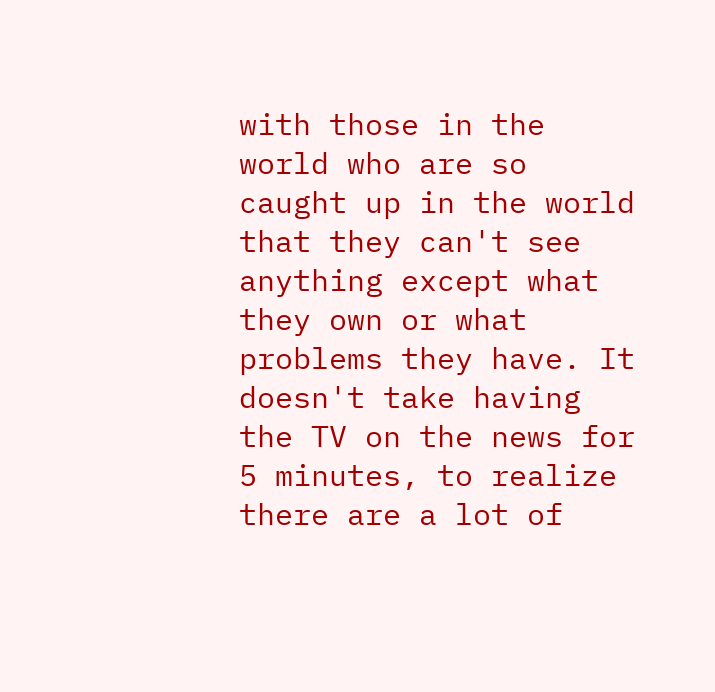with those in the world who are so caught up in the world that they can't see anything except what they own or what problems they have. It doesn't take having the TV on the news for 5 minutes, to realize there are a lot of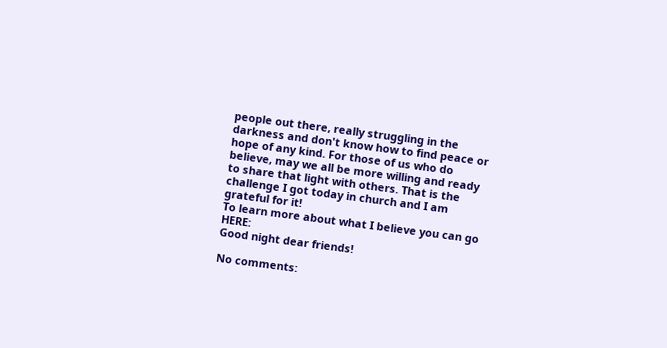people out there, really struggling in the darkness and don't know how to find peace or hope of any kind. For those of us who do believe, may we all be more willing and ready to share that light with others. That is the challenge I got today in church and I am grateful for it!
To learn more about what I believe you can go HERE:
Good night dear friends!

No comments: